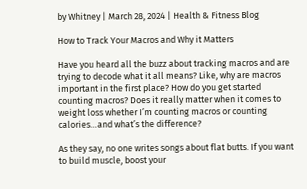by Whitney | March 28, 2024 | Health & Fitness Blog

How to Track Your Macros and Why it Matters

Have you heard all the buzz about tracking macros and are trying to decode what it all means? Like, why are macros important in the first place? How do you get started counting macros? Does it really matter when it comes to weight loss whether I’m counting macros or counting calories…and what’s the difference?

As they say, no one writes songs about flat butts. If you want to build muscle, boost your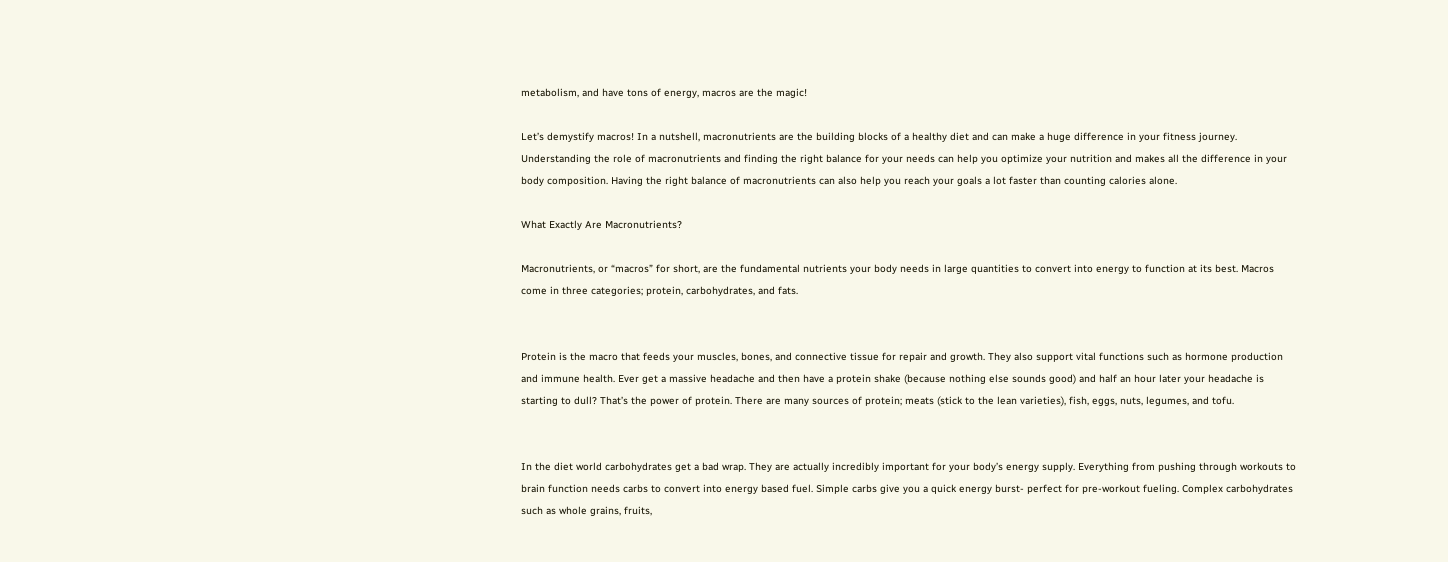metabolism, and have tons of energy, macros are the magic!

Let’s demystify macros! In a nutshell, macronutrients are the building blocks of a healthy diet and can make a huge difference in your fitness journey. Understanding the role of macronutrients and finding the right balance for your needs can help you optimize your nutrition and makes all the difference in your body composition. Having the right balance of macronutrients can also help you reach your goals a lot faster than counting calories alone.

What Exactly Are Macronutrients?

Macronutrients, or “macros” for short, are the fundamental nutrients your body needs in large quantities to convert into energy to function at its best. Macros come in three categories; protein, carbohydrates, and fats.


Protein is the macro that feeds your muscles, bones, and connective tissue for repair and growth. They also support vital functions such as hormone production and immune health. Ever get a massive headache and then have a protein shake (because nothing else sounds good) and half an hour later your headache is starting to dull? That’s the power of protein. There are many sources of protein; meats (stick to the lean varieties), fish, eggs, nuts, legumes, and tofu.


In the diet world carbohydrates get a bad wrap. They are actually incredibly important for your body’s energy supply. Everything from pushing through workouts to brain function needs carbs to convert into energy based fuel. Simple carbs give you a quick energy burst- perfect for pre-workout fueling. Complex carbohydrates such as whole grains, fruits,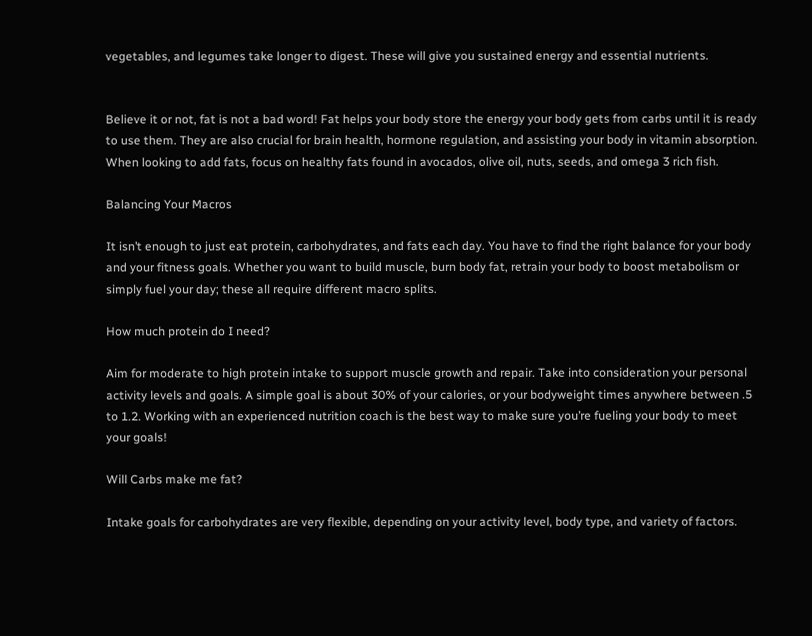vegetables, and legumes take longer to digest. These will give you sustained energy and essential nutrients.


Believe it or not, fat is not a bad word! Fat helps your body store the energy your body gets from carbs until it is ready to use them. They are also crucial for brain health, hormone regulation, and assisting your body in vitamin absorption. When looking to add fats, focus on healthy fats found in avocados, olive oil, nuts, seeds, and omega 3 rich fish.

Balancing Your Macros

It isn’t enough to just eat protein, carbohydrates, and fats each day. You have to find the right balance for your body and your fitness goals. Whether you want to build muscle, burn body fat, retrain your body to boost metabolism or simply fuel your day; these all require different macro splits.

How much protein do I need?

Aim for moderate to high protein intake to support muscle growth and repair. Take into consideration your personal activity levels and goals. A simple goal is about 30% of your calories, or your bodyweight times anywhere between .5 to 1.2. Working with an experienced nutrition coach is the best way to make sure you’re fueling your body to meet your goals!

Will Carbs make me fat?

Intake goals for carbohydrates are very flexible, depending on your activity level, body type, and variety of factors.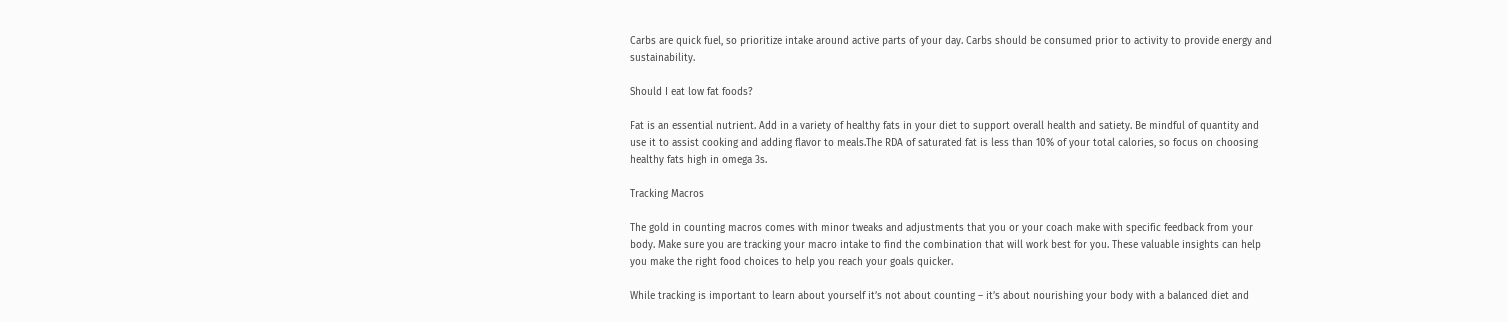Carbs are quick fuel, so prioritize intake around active parts of your day. Carbs should be consumed prior to activity to provide energy and sustainability.

Should I eat low fat foods?

Fat is an essential nutrient. Add in a variety of healthy fats in your diet to support overall health and satiety. Be mindful of quantity and use it to assist cooking and adding flavor to meals.The RDA of saturated fat is less than 10% of your total calories, so focus on choosing healthy fats high in omega 3s.

Tracking Macros

The gold in counting macros comes with minor tweaks and adjustments that you or your coach make with specific feedback from your body. Make sure you are tracking your macro intake to find the combination that will work best for you. These valuable insights can help you make the right food choices to help you reach your goals quicker.

While tracking is important to learn about yourself it’s not about counting – it’s about nourishing your body with a balanced diet and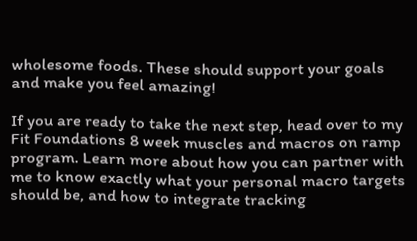wholesome foods. These should support your goals and make you feel amazing!

If you are ready to take the next step, head over to my Fit Foundations 8 week muscles and macros on ramp program. Learn more about how you can partner with me to know exactly what your personal macro targets should be, and how to integrate tracking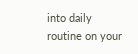into daily routine on your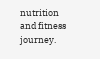nutrition and fitness journey.